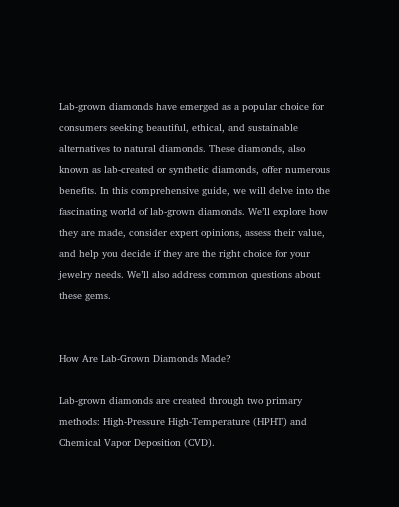Lab-grown diamonds have emerged as a popular choice for consumers seeking beautiful, ethical, and sustainable alternatives to natural diamonds. These diamonds, also known as lab-created or synthetic diamonds, offer numerous benefits. In this comprehensive guide, we will delve into the fascinating world of lab-grown diamonds. We’ll explore how they are made, consider expert opinions, assess their value, and help you decide if they are the right choice for your jewelry needs. We’ll also address common questions about these gems.


How Are Lab-Grown Diamonds Made?

Lab-grown diamonds are created through two primary methods: High-Pressure High-Temperature (HPHT) and Chemical Vapor Deposition (CVD).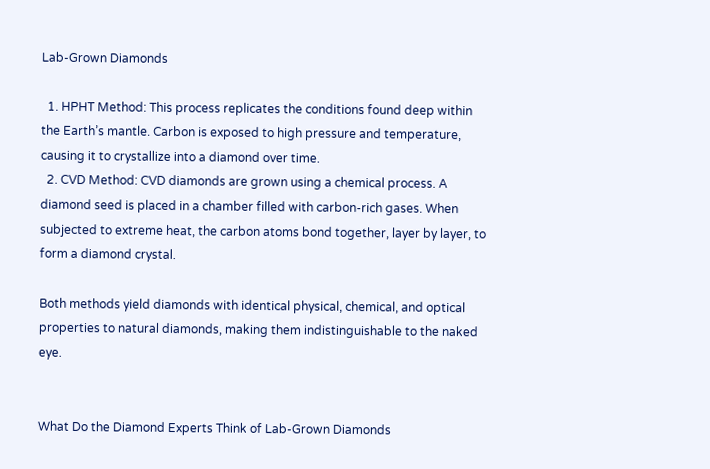Lab-Grown Diamonds

  1. HPHT Method: This process replicates the conditions found deep within the Earth’s mantle. Carbon is exposed to high pressure and temperature, causing it to crystallize into a diamond over time.
  2. CVD Method: CVD diamonds are grown using a chemical process. A diamond seed is placed in a chamber filled with carbon-rich gases. When subjected to extreme heat, the carbon atoms bond together, layer by layer, to form a diamond crystal.

Both methods yield diamonds with identical physical, chemical, and optical properties to natural diamonds, making them indistinguishable to the naked eye.


What Do the Diamond Experts Think of Lab-Grown Diamonds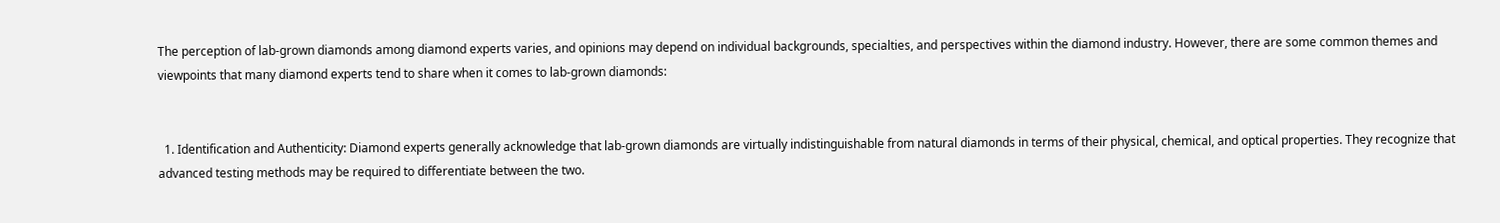The perception of lab-grown diamonds among diamond experts varies, and opinions may depend on individual backgrounds, specialties, and perspectives within the diamond industry. However, there are some common themes and viewpoints that many diamond experts tend to share when it comes to lab-grown diamonds:


  1. Identification and Authenticity: Diamond experts generally acknowledge that lab-grown diamonds are virtually indistinguishable from natural diamonds in terms of their physical, chemical, and optical properties. They recognize that advanced testing methods may be required to differentiate between the two.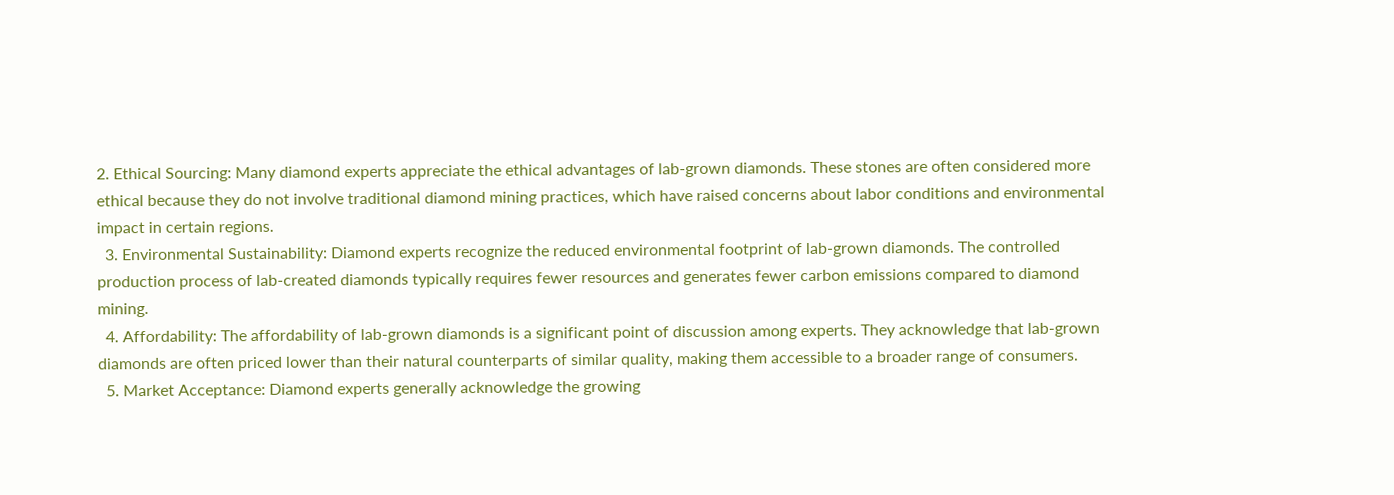2. Ethical Sourcing: Many diamond experts appreciate the ethical advantages of lab-grown diamonds. These stones are often considered more ethical because they do not involve traditional diamond mining practices, which have raised concerns about labor conditions and environmental impact in certain regions.
  3. Environmental Sustainability: Diamond experts recognize the reduced environmental footprint of lab-grown diamonds. The controlled production process of lab-created diamonds typically requires fewer resources and generates fewer carbon emissions compared to diamond mining.
  4. Affordability: The affordability of lab-grown diamonds is a significant point of discussion among experts. They acknowledge that lab-grown diamonds are often priced lower than their natural counterparts of similar quality, making them accessible to a broader range of consumers.
  5. Market Acceptance: Diamond experts generally acknowledge the growing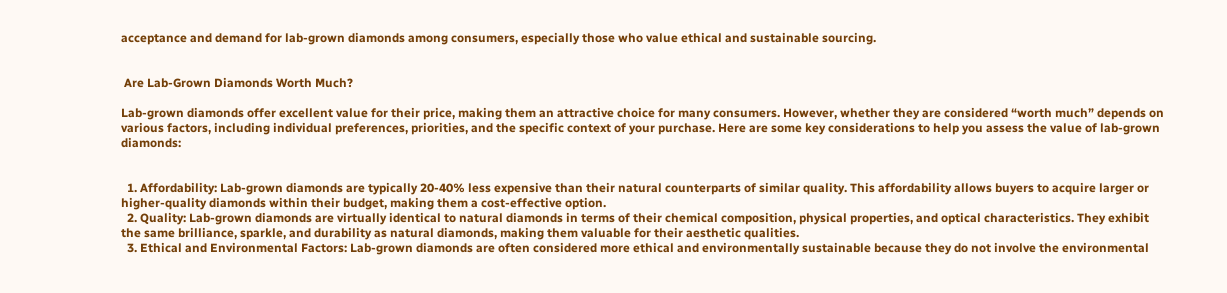acceptance and demand for lab-grown diamonds among consumers, especially those who value ethical and sustainable sourcing.


 Are Lab-Grown Diamonds Worth Much?

Lab-grown diamonds offer excellent value for their price, making them an attractive choice for many consumers. However, whether they are considered “worth much” depends on various factors, including individual preferences, priorities, and the specific context of your purchase. Here are some key considerations to help you assess the value of lab-grown diamonds:


  1. Affordability: Lab-grown diamonds are typically 20-40% less expensive than their natural counterparts of similar quality. This affordability allows buyers to acquire larger or higher-quality diamonds within their budget, making them a cost-effective option.
  2. Quality: Lab-grown diamonds are virtually identical to natural diamonds in terms of their chemical composition, physical properties, and optical characteristics. They exhibit the same brilliance, sparkle, and durability as natural diamonds, making them valuable for their aesthetic qualities.
  3. Ethical and Environmental Factors: Lab-grown diamonds are often considered more ethical and environmentally sustainable because they do not involve the environmental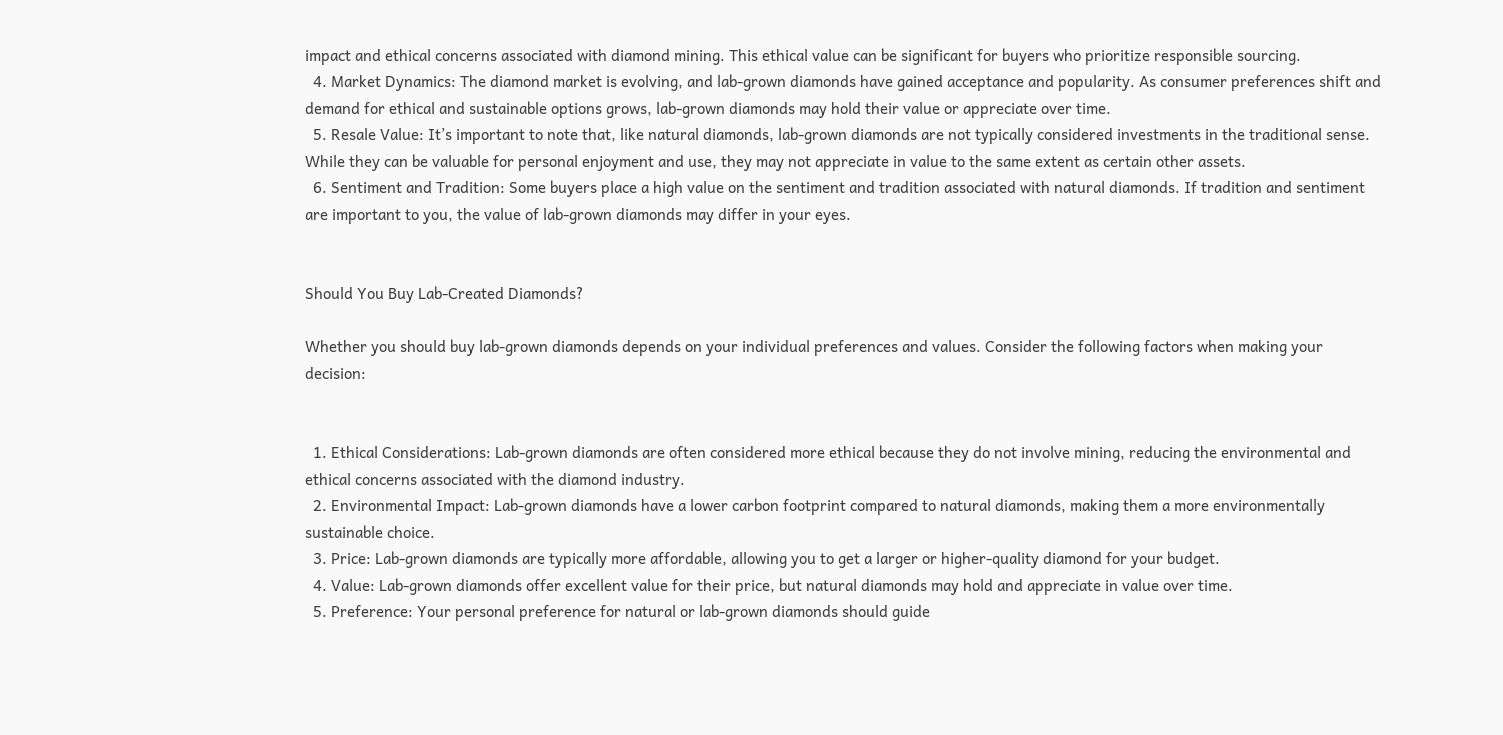impact and ethical concerns associated with diamond mining. This ethical value can be significant for buyers who prioritize responsible sourcing.
  4. Market Dynamics: The diamond market is evolving, and lab-grown diamonds have gained acceptance and popularity. As consumer preferences shift and demand for ethical and sustainable options grows, lab-grown diamonds may hold their value or appreciate over time.
  5. Resale Value: It’s important to note that, like natural diamonds, lab-grown diamonds are not typically considered investments in the traditional sense. While they can be valuable for personal enjoyment and use, they may not appreciate in value to the same extent as certain other assets.
  6. Sentiment and Tradition: Some buyers place a high value on the sentiment and tradition associated with natural diamonds. If tradition and sentiment are important to you, the value of lab-grown diamonds may differ in your eyes.


Should You Buy Lab-Created Diamonds?

Whether you should buy lab-grown diamonds depends on your individual preferences and values. Consider the following factors when making your decision:


  1. Ethical Considerations: Lab-grown diamonds are often considered more ethical because they do not involve mining, reducing the environmental and ethical concerns associated with the diamond industry.
  2. Environmental Impact: Lab-grown diamonds have a lower carbon footprint compared to natural diamonds, making them a more environmentally sustainable choice.
  3. Price: Lab-grown diamonds are typically more affordable, allowing you to get a larger or higher-quality diamond for your budget.
  4. Value: Lab-grown diamonds offer excellent value for their price, but natural diamonds may hold and appreciate in value over time.
  5. Preference: Your personal preference for natural or lab-grown diamonds should guide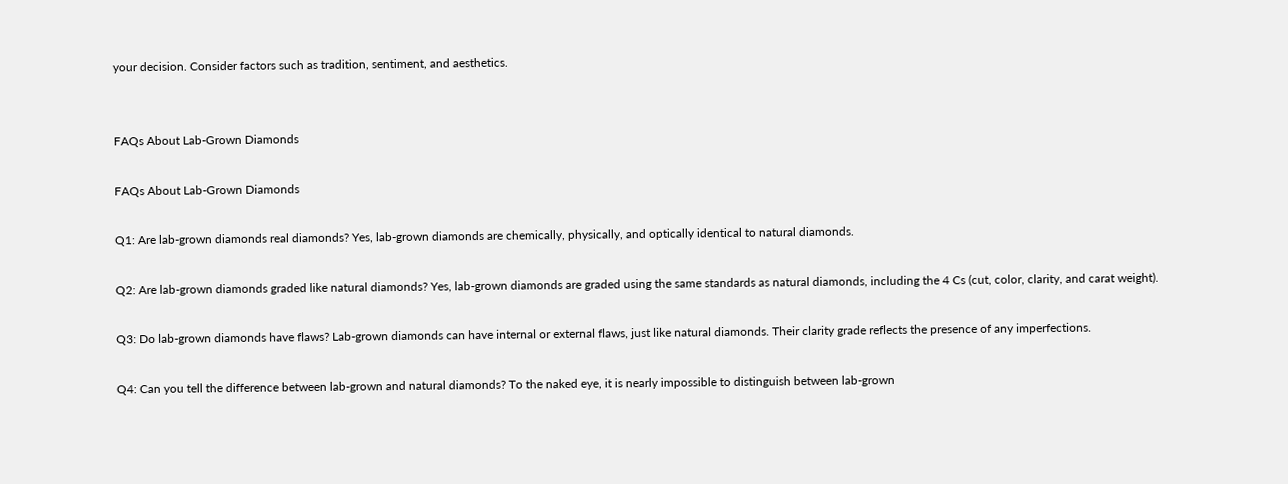your decision. Consider factors such as tradition, sentiment, and aesthetics.


FAQs About Lab-Grown Diamonds

FAQs About Lab-Grown Diamonds

Q1: Are lab-grown diamonds real diamonds? Yes, lab-grown diamonds are chemically, physically, and optically identical to natural diamonds.

Q2: Are lab-grown diamonds graded like natural diamonds? Yes, lab-grown diamonds are graded using the same standards as natural diamonds, including the 4 Cs (cut, color, clarity, and carat weight).

Q3: Do lab-grown diamonds have flaws? Lab-grown diamonds can have internal or external flaws, just like natural diamonds. Their clarity grade reflects the presence of any imperfections.

Q4: Can you tell the difference between lab-grown and natural diamonds? To the naked eye, it is nearly impossible to distinguish between lab-grown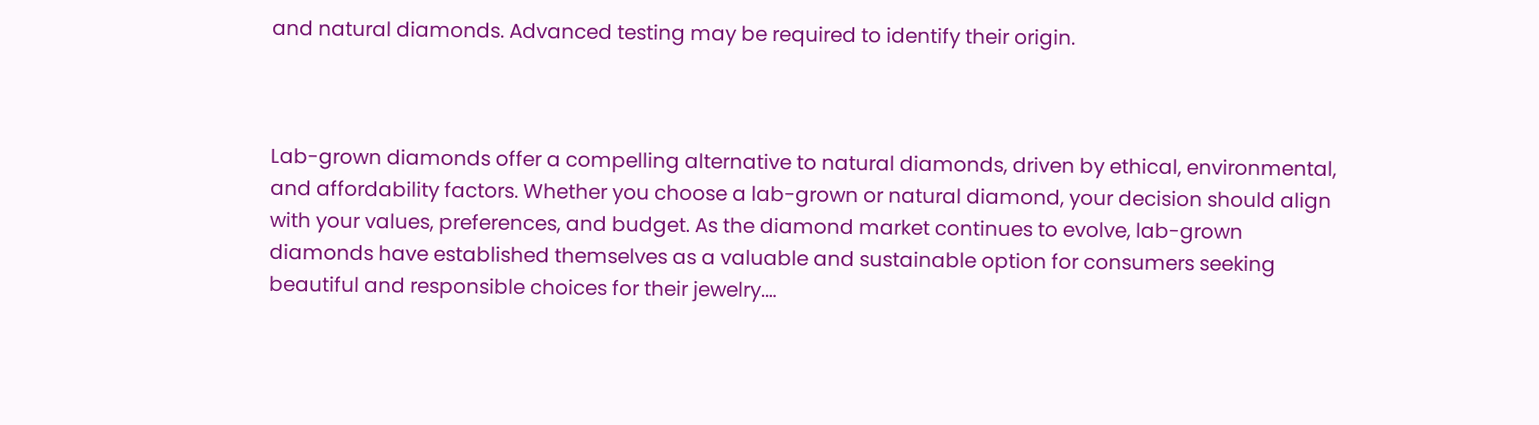and natural diamonds. Advanced testing may be required to identify their origin.



Lab-grown diamonds offer a compelling alternative to natural diamonds, driven by ethical, environmental, and affordability factors. Whether you choose a lab-grown or natural diamond, your decision should align with your values, preferences, and budget. As the diamond market continues to evolve, lab-grown diamonds have established themselves as a valuable and sustainable option for consumers seeking beautiful and responsible choices for their jewelry.…